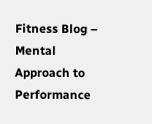Fitness Blog – Mental Approach to Performance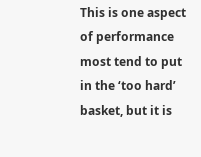This is one aspect of performance most tend to put in the ‘too hard’ basket, but it is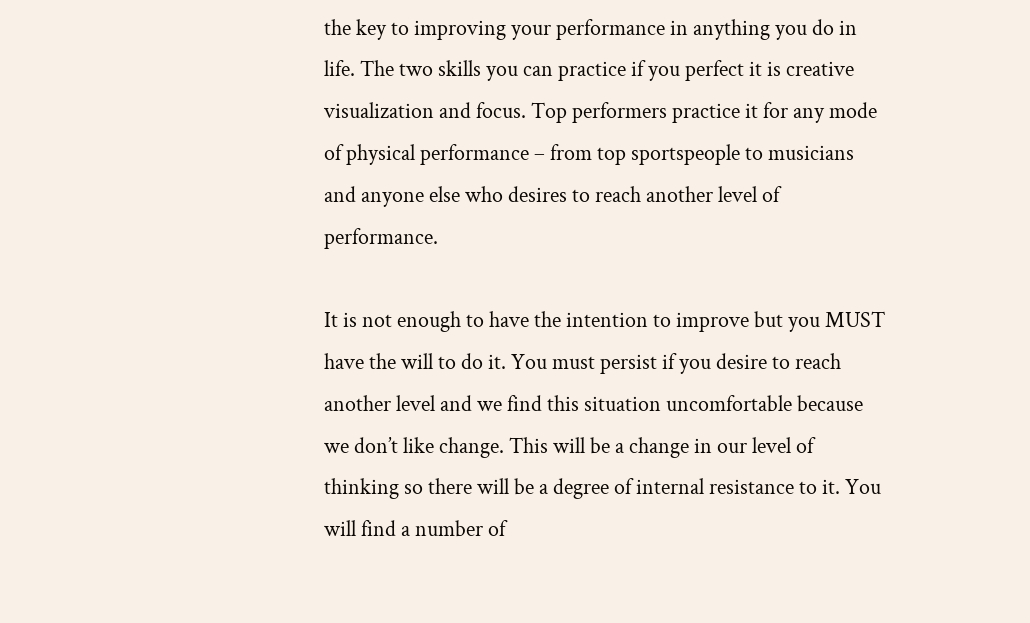the key to improving your performance in anything you do in life. The two skills you can practice if you perfect it is creative visualization and focus. Top performers practice it for any mode of physical performance – from top sportspeople to musicians and anyone else who desires to reach another level of performance.

It is not enough to have the intention to improve but you MUST have the will to do it. You must persist if you desire to reach another level and we find this situation uncomfortable because we don’t like change. This will be a change in our level of thinking so there will be a degree of internal resistance to it. You will find a number of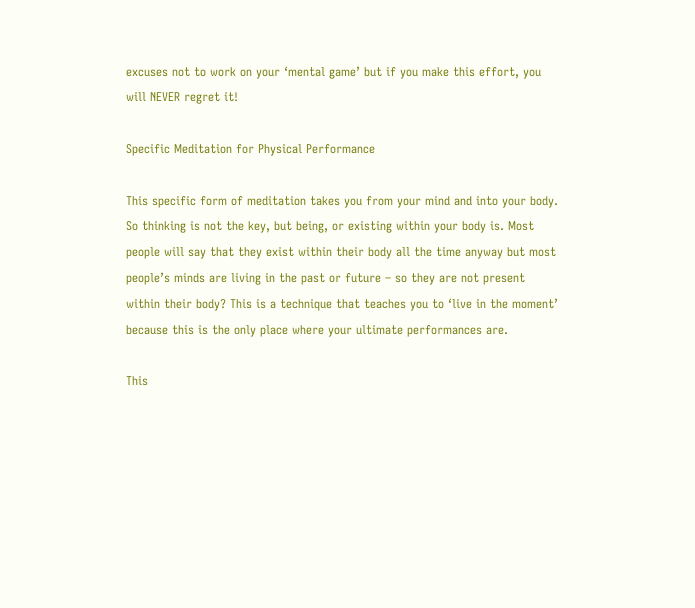excuses not to work on your ‘mental game’ but if you make this effort, you will NEVER regret it!

Specific Meditation for Physical Performance

This specific form of meditation takes you from your mind and into your body. So thinking is not the key, but being, or existing within your body is. Most people will say that they exist within their body all the time anyway but most people’s minds are living in the past or future – so they are not present within their body? This is a technique that teaches you to ‘live in the moment’ because this is the only place where your ultimate performances are.

This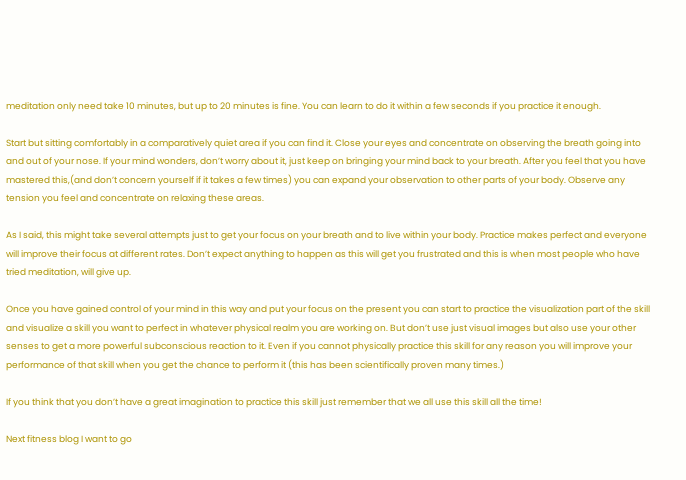meditation only need take 10 minutes, but up to 20 minutes is fine. You can learn to do it within a few seconds if you practice it enough.

Start but sitting comfortably in a comparatively quiet area if you can find it. Close your eyes and concentrate on observing the breath going into and out of your nose. If your mind wonders, don’t worry about it, just keep on bringing your mind back to your breath. After you feel that you have mastered this,(and don’t concern yourself if it takes a few times) you can expand your observation to other parts of your body. Observe any tension you feel and concentrate on relaxing these areas.

As I said, this might take several attempts just to get your focus on your breath and to live within your body. Practice makes perfect and everyone will improve their focus at different rates. Don’t expect anything to happen as this will get you frustrated and this is when most people who have tried meditation, will give up.

Once you have gained control of your mind in this way and put your focus on the present you can start to practice the visualization part of the skill and visualize a skill you want to perfect in whatever physical realm you are working on. But don’t use just visual images but also use your other senses to get a more powerful subconscious reaction to it. Even if you cannot physically practice this skill for any reason you will improve your performance of that skill when you get the chance to perform it (this has been scientifically proven many times.)

If you think that you don’t have a great imagination to practice this skill just remember that we all use this skill all the time!

Next fitness blog I want to go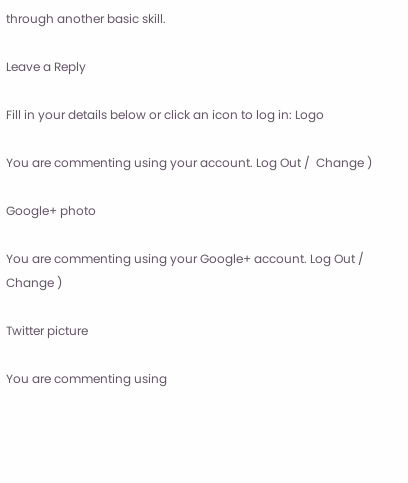through another basic skill.

Leave a Reply

Fill in your details below or click an icon to log in: Logo

You are commenting using your account. Log Out /  Change )

Google+ photo

You are commenting using your Google+ account. Log Out /  Change )

Twitter picture

You are commenting using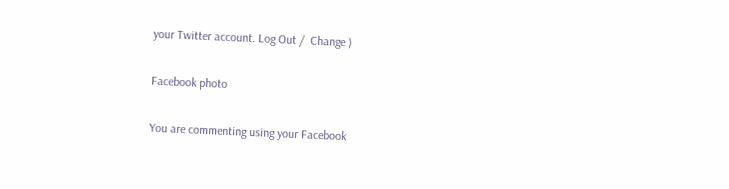your Twitter account. Log Out /  Change )

Facebook photo

You are commenting using your Facebook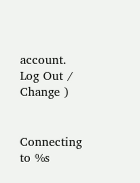account. Log Out /  Change )


Connecting to %s